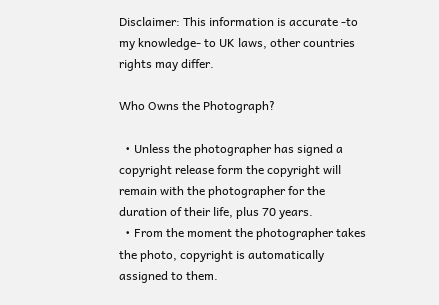Disclaimer: This information is accurate -to my knowledge- to UK laws, other countries rights may differ.

Who Owns the Photograph?

  • Unless the photographer has signed a copyright release form the copyright will remain with the photographer for the duration of their life, plus 70 years.
  • From the moment the photographer takes the photo, copyright is automatically assigned to them.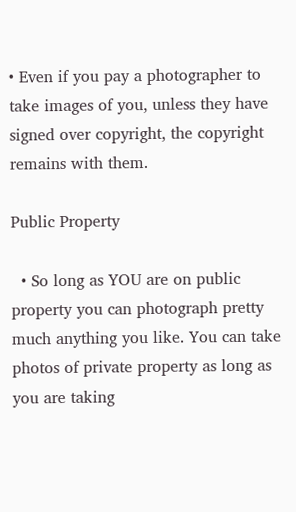• Even if you pay a photographer to take images of you, unless they have signed over copyright, the copyright remains with them.

Public Property

  • So long as YOU are on public property you can photograph pretty much anything you like. You can take photos of private property as long as you are taking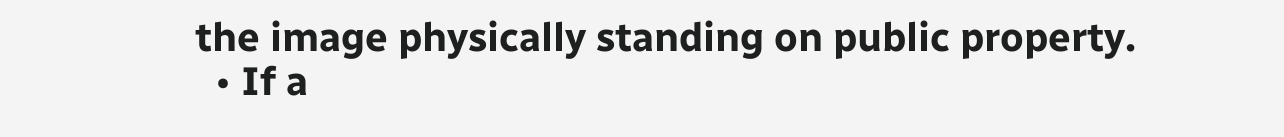the image physically standing on public property.
  • If a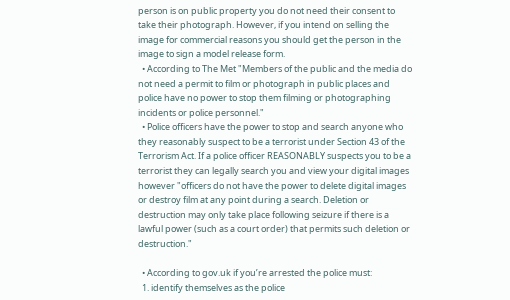person is on public property you do not need their consent to take their photograph. However, if you intend on selling the image for commercial reasons you should get the person in the image to sign a model release form.
  • According to The Met "Members of the public and the media do not need a permit to film or photograph in public places and police have no power to stop them filming or photographing incidents or police personnel."
  • Police officers have the power to stop and search anyone who they reasonably suspect to be a terrorist under Section 43 of the Terrorism Act. If a police officer REASONABLY suspects you to be a terrorist they can legally search you and view your digital images however "officers do not have the power to delete digital images or destroy film at any point during a search. Deletion or destruction may only take place following seizure if there is a lawful power (such as a court order) that permits such deletion or destruction."

  • According to gov.uk if you’re arrested the police must:
  1. identify themselves as the police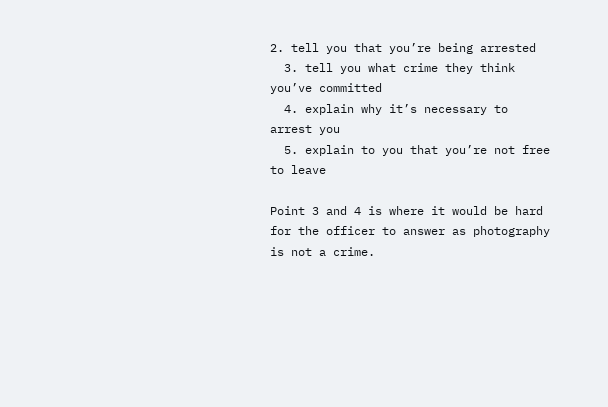2. tell you that you’re being arrested
  3. tell you what crime they think you’ve committed
  4. explain why it’s necessary to arrest you
  5. explain to you that you’re not free to leave

Point 3 and 4 is where it would be hard for the officer to answer as photography is not a crime.